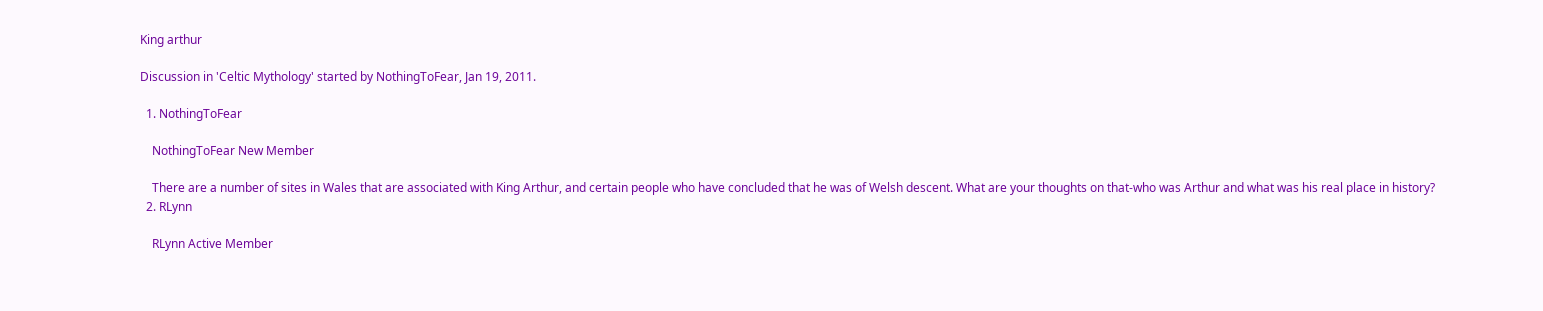King arthur

Discussion in 'Celtic Mythology' started by NothingToFear, Jan 19, 2011.

  1. NothingToFear

    NothingToFear New Member

    There are a number of sites in Wales that are associated with King Arthur, and certain people who have concluded that he was of Welsh descent. What are your thoughts on that-who was Arthur and what was his real place in history?
  2. RLynn

    RLynn Active Member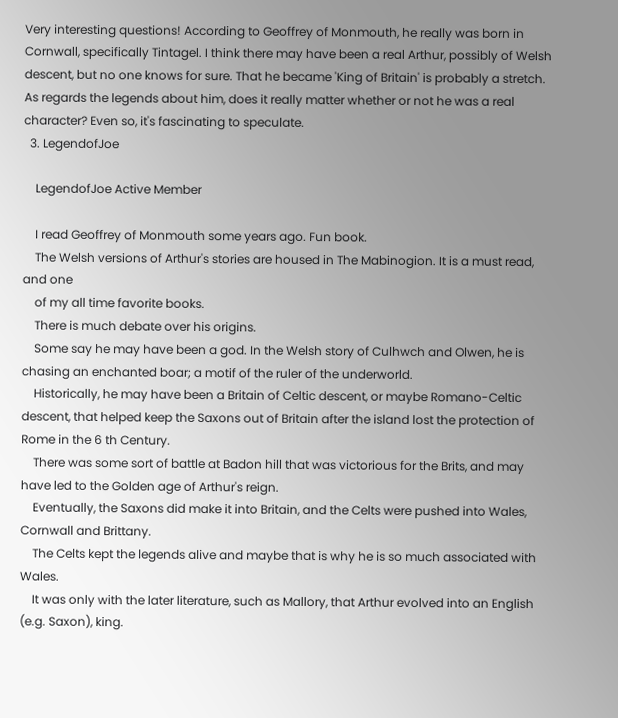Very interesting questions! According to Geoffrey of Monmouth, he really was born in Cornwall, specifically Tintagel. I think there may have been a real Arthur, possibly of Welsh descent, but no one knows for sure. That he became 'King of Britain' is probably a stretch. As regards the legends about him, does it really matter whether or not he was a real character? Even so, it's fascinating to speculate.
  3. LegendofJoe

    LegendofJoe Active Member

    I read Geoffrey of Monmouth some years ago. Fun book.
    The Welsh versions of Arthur's stories are housed in The Mabinogion. It is a must read, and one
    of my all time favorite books.
    There is much debate over his origins.
    Some say he may have been a god. In the Welsh story of Culhwch and Olwen, he is chasing an enchanted boar; a motif of the ruler of the underworld.
    Historically, he may have been a Britain of Celtic descent, or maybe Romano-Celtic descent, that helped keep the Saxons out of Britain after the island lost the protection of Rome in the 6 th Century.
    There was some sort of battle at Badon hill that was victorious for the Brits, and may have led to the Golden age of Arthur's reign.
    Eventually, the Saxons did make it into Britain, and the Celts were pushed into Wales, Cornwall and Brittany.
    The Celts kept the legends alive and maybe that is why he is so much associated with Wales.
    It was only with the later literature, such as Mallory, that Arthur evolved into an English (e.g. Saxon), king.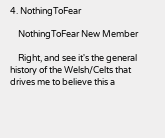4. NothingToFear

    NothingToFear New Member

    Right, and see it's the general history of the Welsh/Celts that drives me to believe this a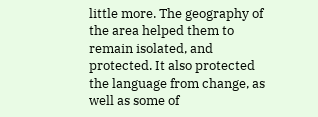little more. The geography of the area helped them to remain isolated, and protected. It also protected the language from change, as well as some of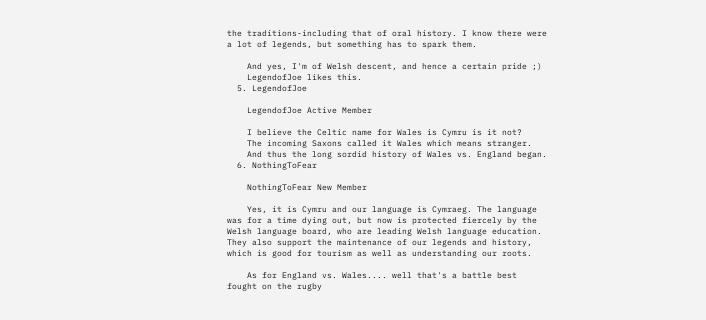the traditions-including that of oral history. I know there were a lot of legends, but something has to spark them.

    And yes, I'm of Welsh descent, and hence a certain pride ;)
    LegendofJoe likes this.
  5. LegendofJoe

    LegendofJoe Active Member

    I believe the Celtic name for Wales is Cymru is it not?
    The incoming Saxons called it Wales which means stranger.
    And thus the long sordid history of Wales vs. England began.
  6. NothingToFear

    NothingToFear New Member

    Yes, it is Cymru and our language is Cymraeg. The language was for a time dying out, but now is protected fiercely by the Welsh language board, who are leading Welsh language education. They also support the maintenance of our legends and history, which is good for tourism as well as understanding our roots.

    As for England vs. Wales.... well that's a battle best fought on the rugby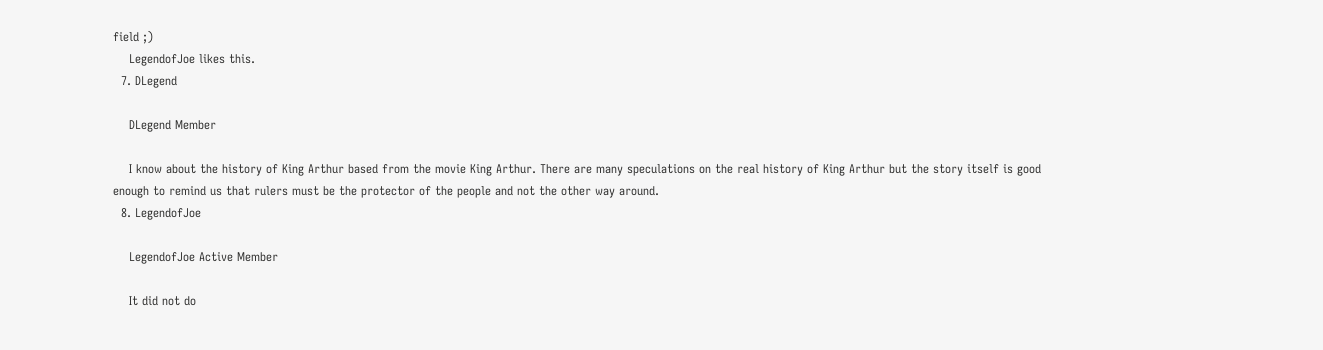field ;)
    LegendofJoe likes this.
  7. DLegend

    DLegend Member

    I know about the history of King Arthur based from the movie King Arthur. There are many speculations on the real history of King Arthur but the story itself is good enough to remind us that rulers must be the protector of the people and not the other way around.
  8. LegendofJoe

    LegendofJoe Active Member

    It did not do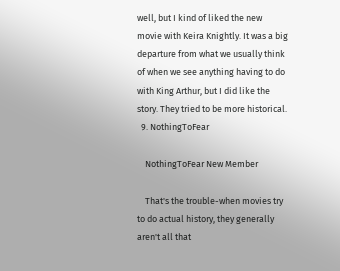well, but I kind of liked the new movie with Keira Knightly. It was a big departure from what we usually think of when we see anything having to do with King Arthur, but I did like the story. They tried to be more historical.
  9. NothingToFear

    NothingToFear New Member

    That's the trouble-when movies try to do actual history, they generally aren't all that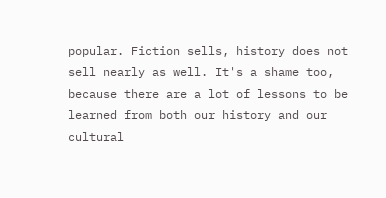popular. Fiction sells, history does not sell nearly as well. It's a shame too, because there are a lot of lessons to be learned from both our history and our cultural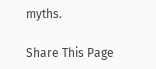myths.

Share This Page